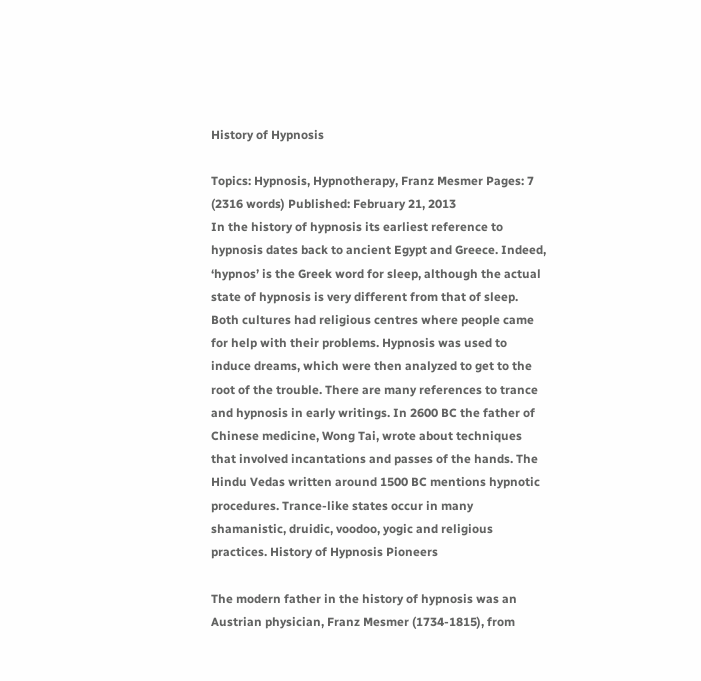History of Hypnosis

Topics: Hypnosis, Hypnotherapy, Franz Mesmer Pages: 7 (2316 words) Published: February 21, 2013
In the history of hypnosis its earliest reference to hypnosis dates back to ancient Egypt and Greece. Indeed, ‘hypnos’ is the Greek word for sleep, although the actual state of hypnosis is very different from that of sleep. Both cultures had religious centres where people came for help with their problems. Hypnosis was used to induce dreams, which were then analyzed to get to the root of the trouble. There are many references to trance and hypnosis in early writings. In 2600 BC the father of Chinese medicine, Wong Tai, wrote about techniques that involved incantations and passes of the hands. The Hindu Vedas written around 1500 BC mentions hypnotic procedures. Trance-like states occur in many shamanistic, druidic, voodoo, yogic and religious practices. History of Hypnosis Pioneers

The modern father in the history of hypnosis was an Austrian physician, Franz Mesmer (1734-1815), from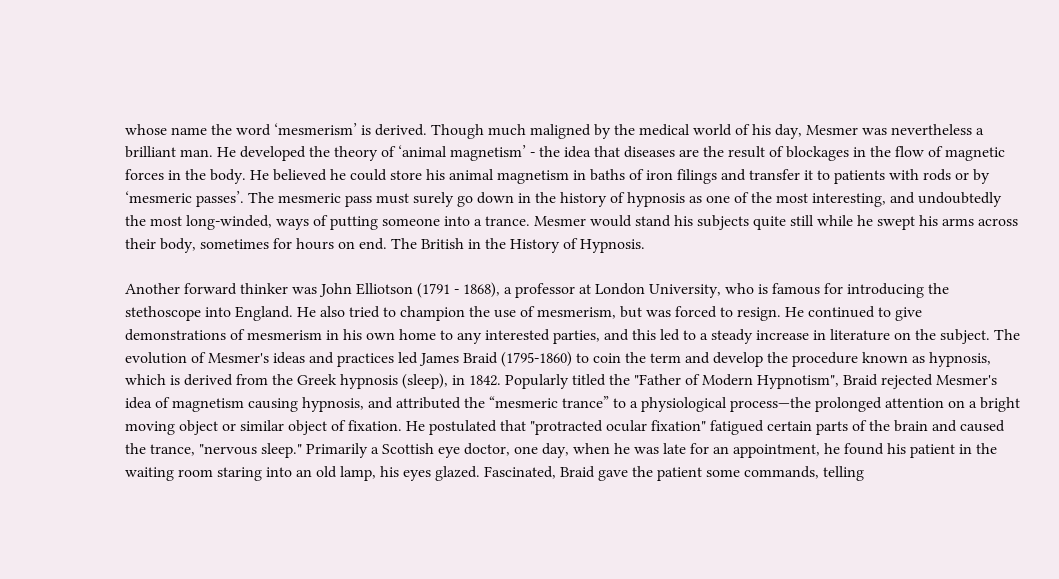whose name the word ‘mesmerism’ is derived. Though much maligned by the medical world of his day, Mesmer was nevertheless a brilliant man. He developed the theory of ‘animal magnetism’ - the idea that diseases are the result of blockages in the flow of magnetic forces in the body. He believed he could store his animal magnetism in baths of iron filings and transfer it to patients with rods or by ‘mesmeric passes’. The mesmeric pass must surely go down in the history of hypnosis as one of the most interesting, and undoubtedly the most long-winded, ways of putting someone into a trance. Mesmer would stand his subjects quite still while he swept his arms across their body, sometimes for hours on end. The British in the History of Hypnosis.

Another forward thinker was John Elliotson (1791 - 1868), a professor at London University, who is famous for introducing the stethoscope into England. He also tried to champion the use of mesmerism, but was forced to resign. He continued to give demonstrations of mesmerism in his own home to any interested parties, and this led to a steady increase in literature on the subject. The evolution of Mesmer's ideas and practices led James Braid (1795-1860) to coin the term and develop the procedure known as hypnosis, which is derived from the Greek hypnosis (sleep), in 1842. Popularly titled the "Father of Modern Hypnotism", Braid rejected Mesmer's idea of magnetism causing hypnosis, and attributed the “mesmeric trance” to a physiological process—the prolonged attention on a bright moving object or similar object of fixation. He postulated that "protracted ocular fixation" fatigued certain parts of the brain and caused the trance, "nervous sleep." Primarily a Scottish eye doctor, one day, when he was late for an appointment, he found his patient in the waiting room staring into an old lamp, his eyes glazed. Fascinated, Braid gave the patient some commands, telling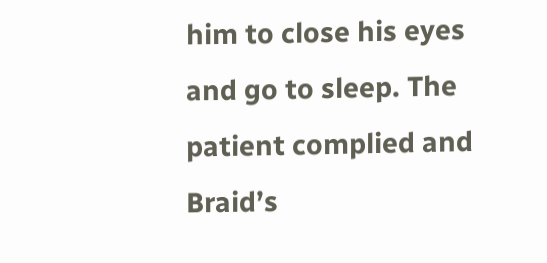him to close his eyes and go to sleep. The patient complied and Braid’s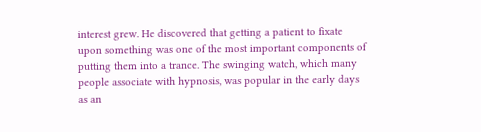interest grew. He discovered that getting a patient to fixate upon something was one of the most important components of putting them into a trance. The swinging watch, which many people associate with hypnosis, was popular in the early days as an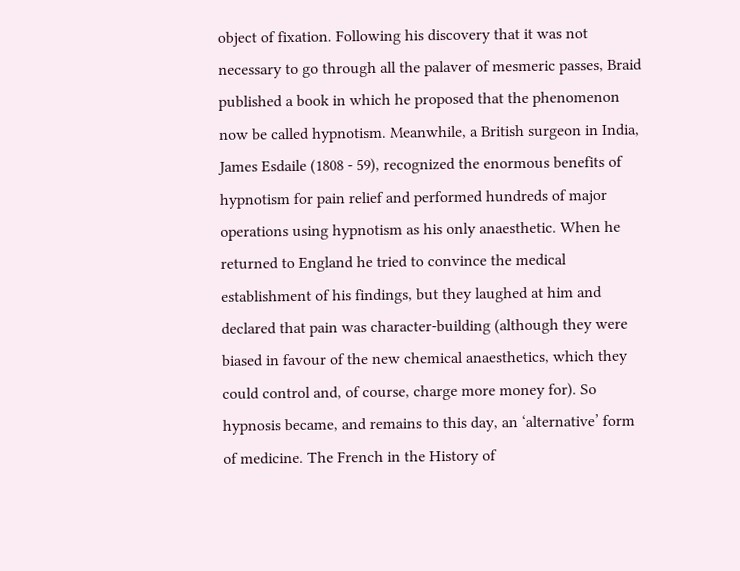object of fixation. Following his discovery that it was not necessary to go through all the palaver of mesmeric passes, Braid published a book in which he proposed that the phenomenon now be called hypnotism. Meanwhile, a British surgeon in India, James Esdaile (1808 - 59), recognized the enormous benefits of hypnotism for pain relief and performed hundreds of major operations using hypnotism as his only anaesthetic. When he returned to England he tried to convince the medical establishment of his findings, but they laughed at him and declared that pain was character-building (although they were biased in favour of the new chemical anaesthetics, which they could control and, of course, charge more money for). So hypnosis became, and remains to this day, an ‘alternative’ form of medicine. The French in the History of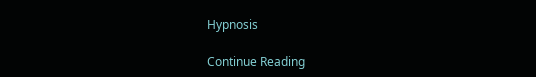Hypnosis

Continue Reading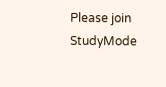Please join StudyMode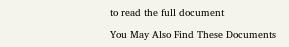to read the full document

You May Also Find These Documents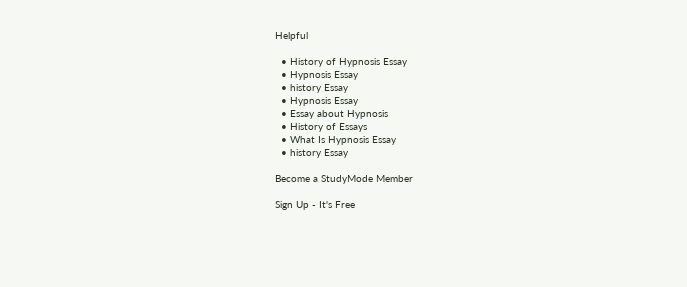Helpful

  • History of Hypnosis Essay
  • Hypnosis Essay
  • history Essay
  • Hypnosis Essay
  • Essay about Hypnosis
  • History of Essays
  • What Is Hypnosis Essay
  • history Essay

Become a StudyMode Member

Sign Up - It's Free